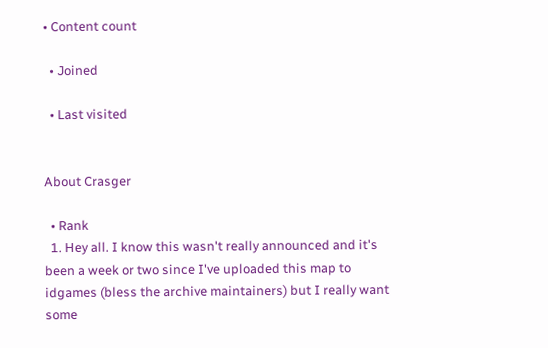• Content count

  • Joined

  • Last visited


About Crasger

  • Rank
  1. Hey all. I know this wasn't really announced and it's been a week or two since I've uploaded this map to idgames (bless the archive maintainers) but I really want some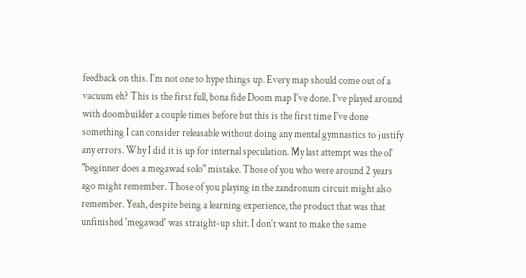feedback on this. I'm not one to hype things up. Every map should come out of a vacuum eh? This is the first full, bona fide Doom map I've done. I've played around with doombuilder a couple times before but this is the first time I've done something I can consider releasable without doing any mental gymnastics to justify any errors. Why I did it is up for internal speculation. My last attempt was the ol' "beginner does a megawad solo" mistake. Those of you who were around 2 years ago might remember. Those of you playing in the zandronum circuit might also remember. Yeah, despite being a learning experience, the product that was that unfinished 'megawad' was straight-up shit. I don't want to make the same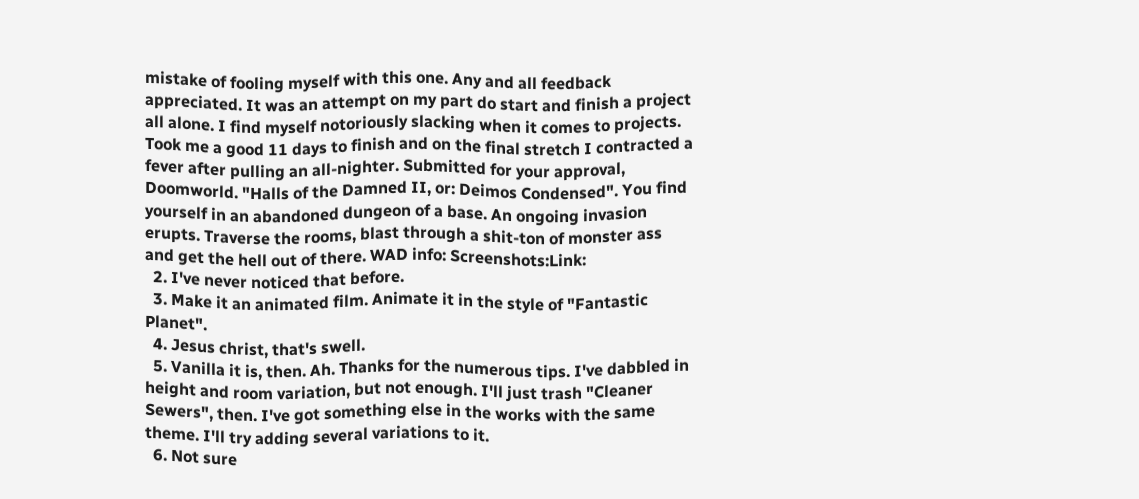mistake of fooling myself with this one. Any and all feedback appreciated. It was an attempt on my part do start and finish a project all alone. I find myself notoriously slacking when it comes to projects. Took me a good 11 days to finish and on the final stretch I contracted a fever after pulling an all-nighter. Submitted for your approval, Doomworld. "Halls of the Damned II, or: Deimos Condensed". You find yourself in an abandoned dungeon of a base. An ongoing invasion erupts. Traverse the rooms, blast through a shit-ton of monster ass and get the hell out of there. WAD info: Screenshots:Link:
  2. I've never noticed that before.
  3. Make it an animated film. Animate it in the style of "Fantastic Planet".
  4. Jesus christ, that's swell.
  5. Vanilla it is, then. Ah. Thanks for the numerous tips. I've dabbled in height and room variation, but not enough. I'll just trash "Cleaner Sewers", then. I've got something else in the works with the same theme. I'll try adding several variations to it.
  6. Not sure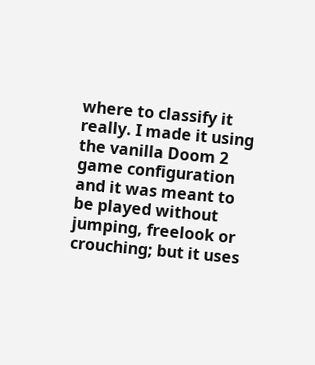where to classify it really. I made it using the vanilla Doom 2 game configuration and it was meant to be played without jumping, freelook or crouching; but it uses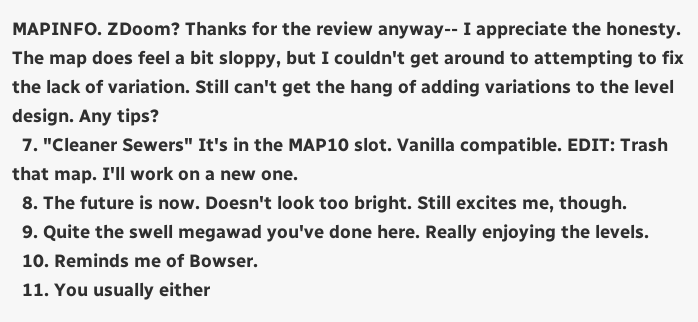MAPINFO. ZDoom? Thanks for the review anyway-- I appreciate the honesty. The map does feel a bit sloppy, but I couldn't get around to attempting to fix the lack of variation. Still can't get the hang of adding variations to the level design. Any tips?
  7. "Cleaner Sewers" It's in the MAP10 slot. Vanilla compatible. EDIT: Trash that map. I'll work on a new one.
  8. The future is now. Doesn't look too bright. Still excites me, though.
  9. Quite the swell megawad you've done here. Really enjoying the levels.
  10. Reminds me of Bowser.
  11. You usually either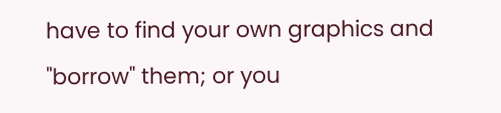have to find your own graphics and "borrow" them; or you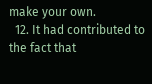make your own.
  12. It had contributed to the fact that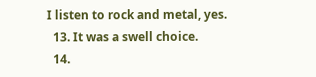I listen to rock and metal, yes.
  13. It was a swell choice.
  14.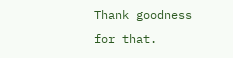Thank goodness for that.